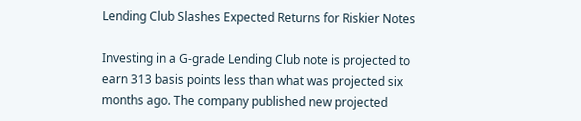Lending Club Slashes Expected Returns for Riskier Notes

Investing in a G-grade Lending Club note is projected to earn 313 basis points less than what was projected six months ago. The company published new projected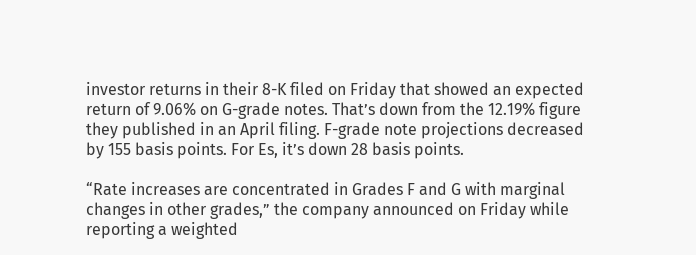investor returns in their 8-K filed on Friday that showed an expected return of 9.06% on G-grade notes. That’s down from the 12.19% figure they published in an April filing. F-grade note projections decreased by 155 basis points. For Es, it’s down 28 basis points.

“Rate increases are concentrated in Grades F and G with marginal changes in other grades,” the company announced on Friday while reporting a weighted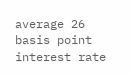average 26 basis point interest rate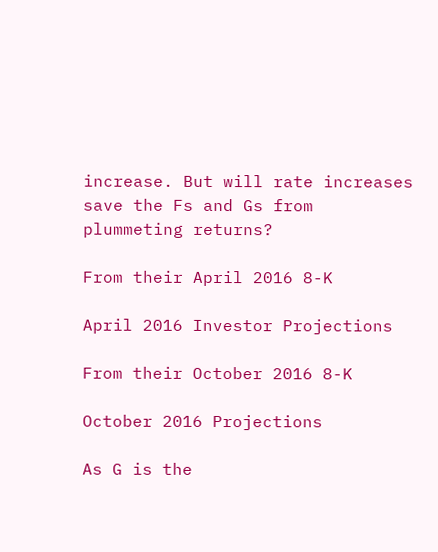increase. But will rate increases save the Fs and Gs from plummeting returns?

From their April 2016 8-K

April 2016 Investor Projections

From their October 2016 8-K

October 2016 Projections

As G is the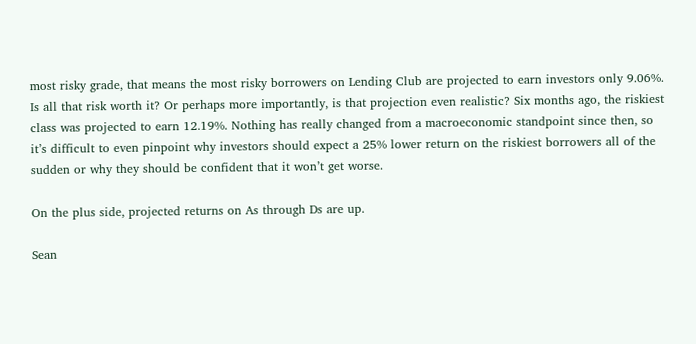most risky grade, that means the most risky borrowers on Lending Club are projected to earn investors only 9.06%. Is all that risk worth it? Or perhaps more importantly, is that projection even realistic? Six months ago, the riskiest class was projected to earn 12.19%. Nothing has really changed from a macroeconomic standpoint since then, so it’s difficult to even pinpoint why investors should expect a 25% lower return on the riskiest borrowers all of the sudden or why they should be confident that it won’t get worse.

On the plus side, projected returns on As through Ds are up.

Sean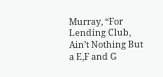Murray, “For Lending Club, Ain’t Nothing But a E,F and G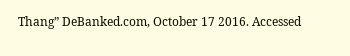Thang” DeBanked.com, October 17 2016. Accessed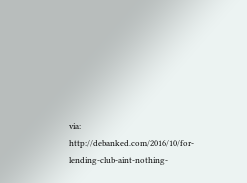via: http://debanked.com/2016/10/for-lending-club-aint-nothing-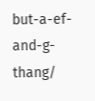but-a-ef-and-g-thang/